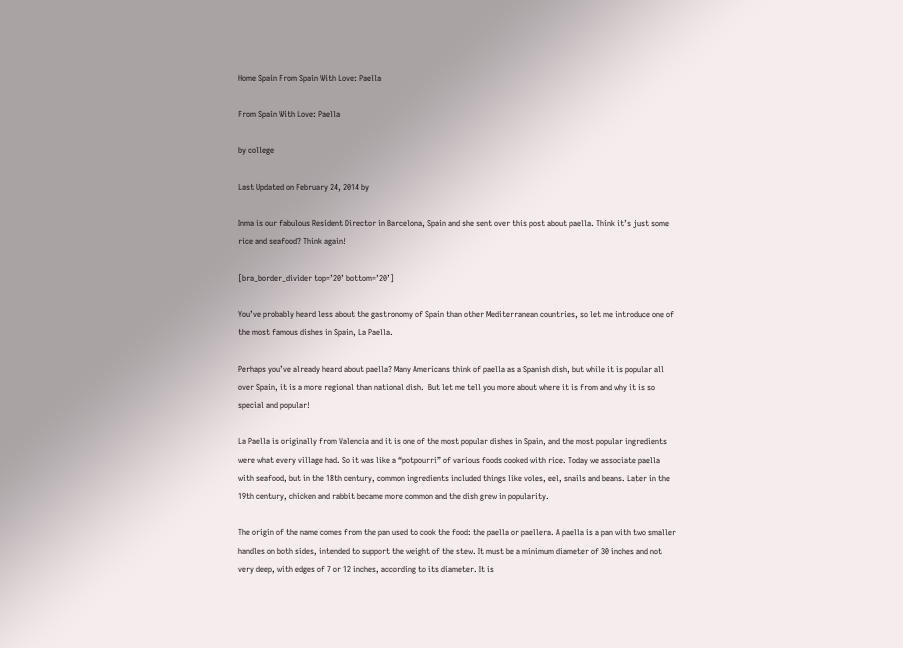Home Spain From Spain With Love: Paella

From Spain With Love: Paella

by college

Last Updated on February 24, 2014 by

Inma is our fabulous Resident Director in Barcelona, Spain and she sent over this post about paella. Think it’s just some rice and seafood? Think again!

[bra_border_divider top=’20’ bottom=’20’]

You’ve probably heard less about the gastronomy of Spain than other Mediterranean countries, so let me introduce one of the most famous dishes in Spain, La Paella.

Perhaps you’ve already heard about paella? Many Americans think of paella as a Spanish dish, but while it is popular all over Spain, it is a more regional than national dish.  But let me tell you more about where it is from and why it is so special and popular!

La Paella is originally from Valencia and it is one of the most popular dishes in Spain, and the most popular ingredients were what every village had. So it was like a “potpourri” of various foods cooked with rice. Today we associate paella with seafood, but in the 18th century, common ingredients included things like voles, eel, snails and beans. Later in the 19th century, chicken and rabbit became more common and the dish grew in popularity.

The origin of the name comes from the pan used to cook the food: the paella or paellera. A paella is a pan with two smaller handles on both sides, intended to support the weight of the stew. It must be a minimum diameter of 30 inches and not very deep, with edges of 7 or 12 inches, according to its diameter. It is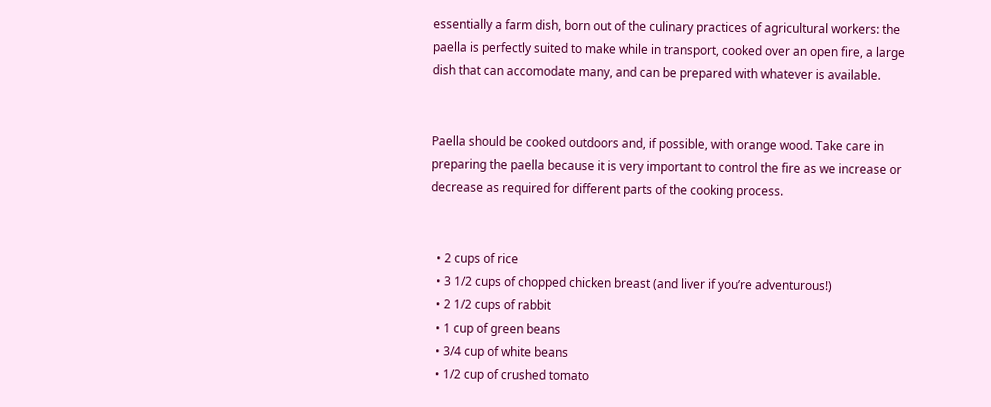essentially a farm dish, born out of the culinary practices of agricultural workers: the paella is perfectly suited to make while in transport, cooked over an open fire, a large dish that can accomodate many, and can be prepared with whatever is available.


Paella should be cooked outdoors and, if possible, with orange wood. Take care in preparing the paella because it is very important to control the fire as we increase or decrease as required for different parts of the cooking process.


  • 2 cups of rice
  • 3 1/2 cups of chopped chicken breast (and liver if you’re adventurous!)
  • 2 1/2 cups of rabbit
  • 1 cup of green beans
  • 3/4 cup of white beans
  • 1/2 cup of crushed tomato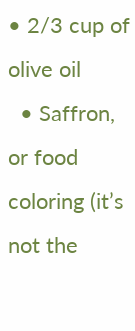• 2/3 cup of olive oil
  • Saffron, or food coloring (it’s not the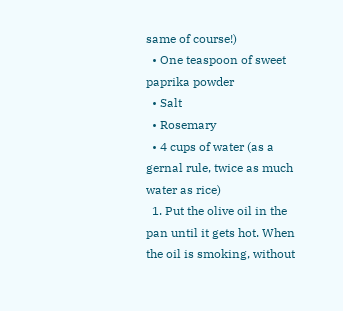same of course!)
  • One teaspoon of sweet paprika powder
  • Salt
  • Rosemary
  • 4 cups of water (as a gernal rule, twice as much water as rice)
  1. Put the olive oil in the pan until it gets hot. When the oil is smoking, without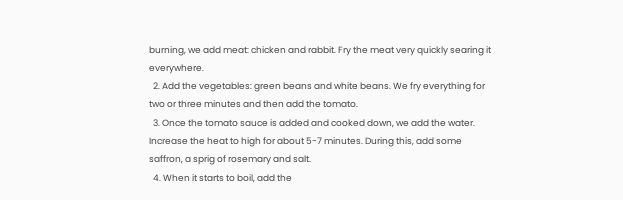burning, we add meat: chicken and rabbit. Fry the meat very quickly searing it everywhere.
  2. Add the vegetables: green beans and white beans. We fry everything for two or three minutes and then add the tomato.
  3. Once the tomato sauce is added and cooked down, we add the water. Increase the heat to high for about 5-7 minutes. During this, add some saffron, a sprig of rosemary and salt.
  4. When it starts to boil, add the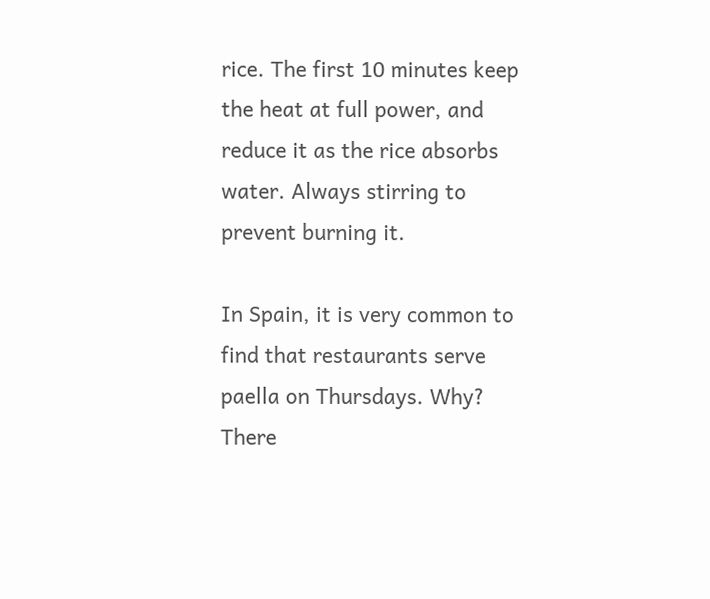rice. The first 10 minutes keep the heat at full power, and reduce it as the rice absorbs water. Always stirring to prevent burning it.

In Spain, it is very common to find that restaurants serve paella on Thursdays. Why? There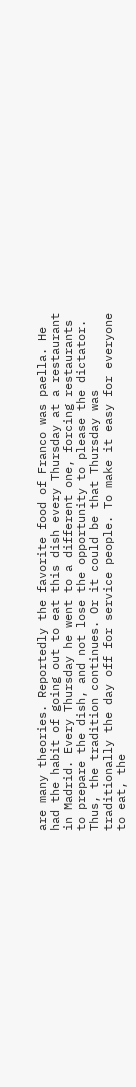are many theories. Reportedly the favorite food of Franco was paella. He had the habit of going out to eat this dish every Thursday at a restaurant in Madrid. Every Thursday he went to a different one, forcing restaurants to prepare the dish, and not lose the opportunity to please the dictator. Thus, the tradition continues. Or it could be that Thursday was traditionally the day off for service people. To make it easy for everyone to eat, the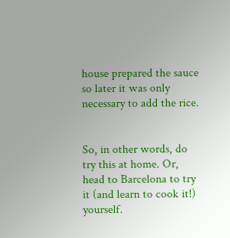house prepared the sauce so later it was only necessary to add the rice.


So, in other words, do try this at home. Or, head to Barcelona to try it (and learn to cook it!) yourself.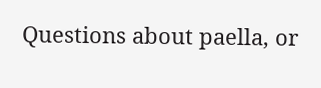Questions about paella, or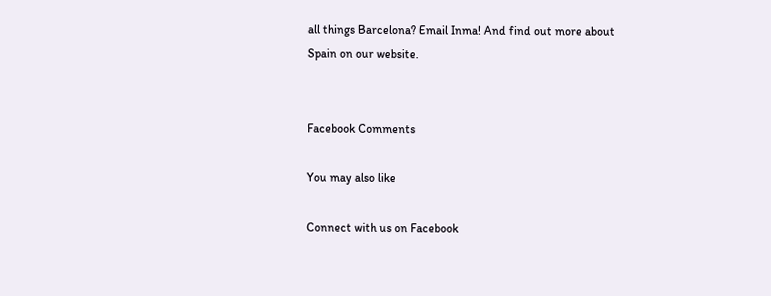all things Barcelona? Email Inma! And find out more about Spain on our website.


Facebook Comments

You may also like

Connect with us on Facebook